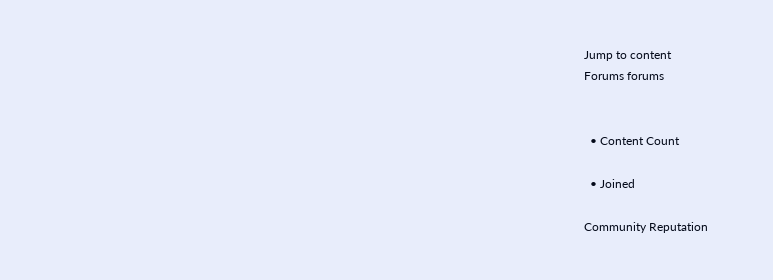Jump to content
Forums forums


  • Content Count

  • Joined

Community Reputation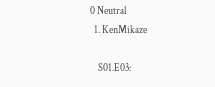0 Neutral
  1. KenMikaze

    S01.E03: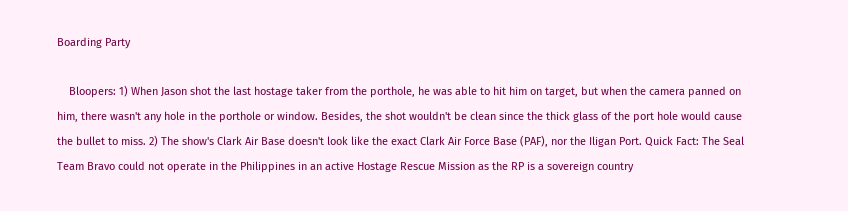Boarding Party

    Bloopers: 1) When Jason shot the last hostage taker from the porthole, he was able to hit him on target, but when the camera panned on him, there wasn't any hole in the porthole or window. Besides, the shot wouldn't be clean since the thick glass of the port hole would cause the bullet to miss. 2) The show's Clark Air Base doesn't look like the exact Clark Air Force Base (PAF), nor the Iligan Port. Quick Fact: The Seal Team Bravo could not operate in the Philippines in an active Hostage Rescue Mission as the RP is a sovereign country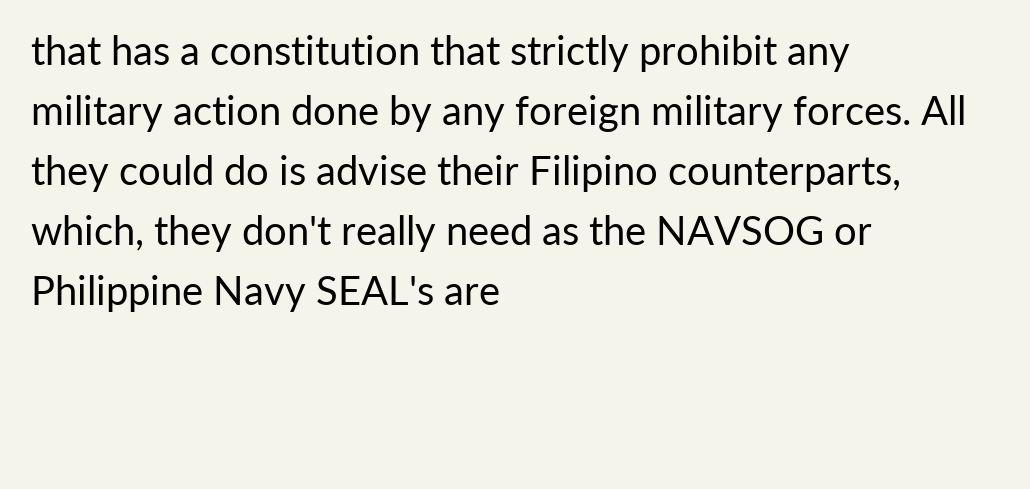that has a constitution that strictly prohibit any military action done by any foreign military forces. All they could do is advise their Filipino counterparts, which, they don't really need as the NAVSOG or Philippine Navy SEAL's are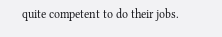quite competent to do their jobs.